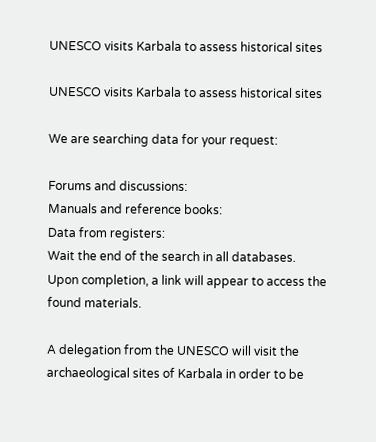UNESCO visits Karbala to assess historical sites

UNESCO visits Karbala to assess historical sites

We are searching data for your request:

Forums and discussions:
Manuals and reference books:
Data from registers:
Wait the end of the search in all databases.
Upon completion, a link will appear to access the found materials.

A delegation from the UNESCO will visit the archaeological sites of Karbala in order to be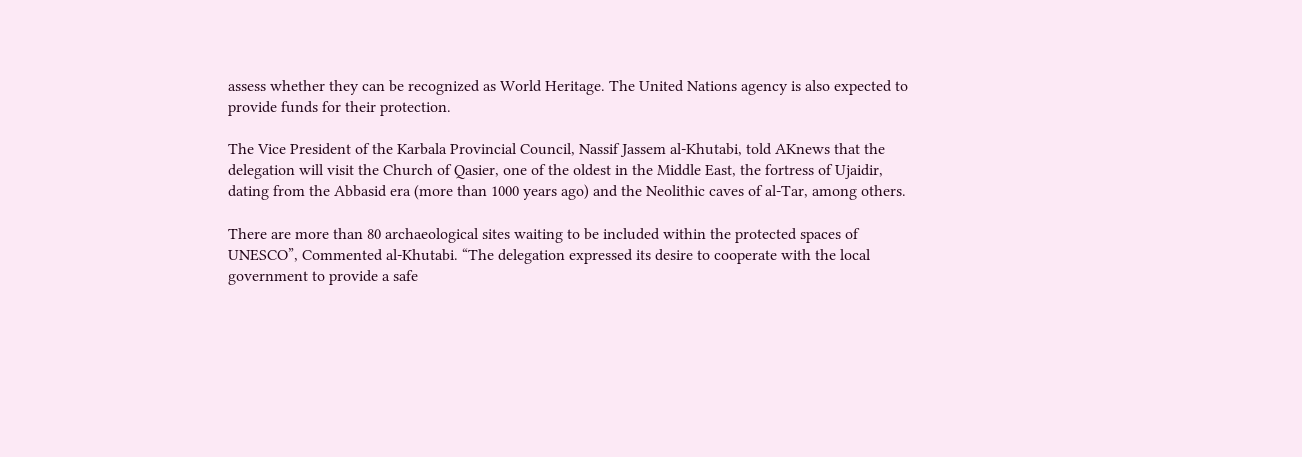assess whether they can be recognized as World Heritage. The United Nations agency is also expected to provide funds for their protection.

The Vice President of the Karbala Provincial Council, Nassif Jassem al-Khutabi, told AKnews that the delegation will visit the Church of Qasier, one of the oldest in the Middle East, the fortress of Ujaidir, dating from the Abbasid era (more than 1000 years ago) and the Neolithic caves of al-Tar, among others.

There are more than 80 archaeological sites waiting to be included within the protected spaces of UNESCO”, Commented al-Khutabi. “The delegation expressed its desire to cooperate with the local government to provide a safe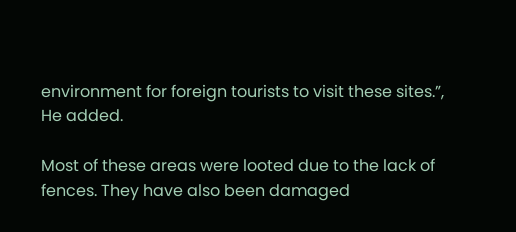environment for foreign tourists to visit these sites.”, He added.

Most of these areas were looted due to the lack of fences. They have also been damaged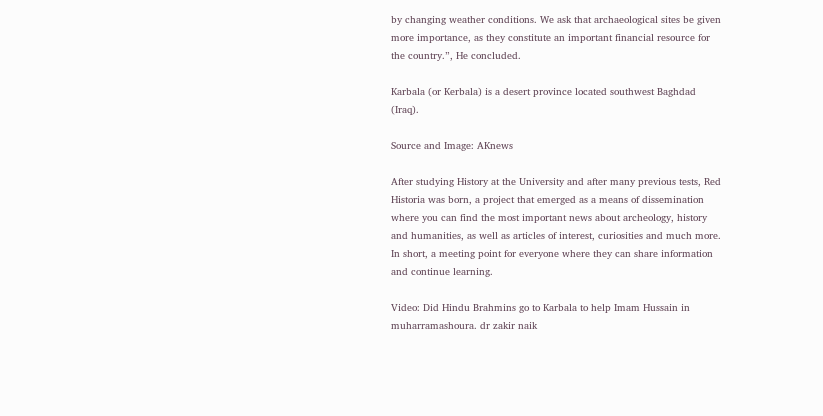by changing weather conditions. We ask that archaeological sites be given more importance, as they constitute an important financial resource for the country.”, He concluded.

Karbala (or Kerbala) is a desert province located southwest Baghdad (Iraq).

Source and Image: AKnews

After studying History at the University and after many previous tests, Red Historia was born, a project that emerged as a means of dissemination where you can find the most important news about archeology, history and humanities, as well as articles of interest, curiosities and much more. In short, a meeting point for everyone where they can share information and continue learning.

Video: Did Hindu Brahmins go to Karbala to help Imam Hussain in muharramashoura. dr zakir naik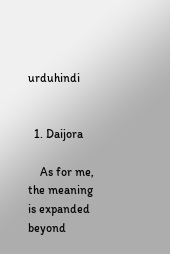urduhindi


  1. Daijora

    As for me, the meaning is expanded beyond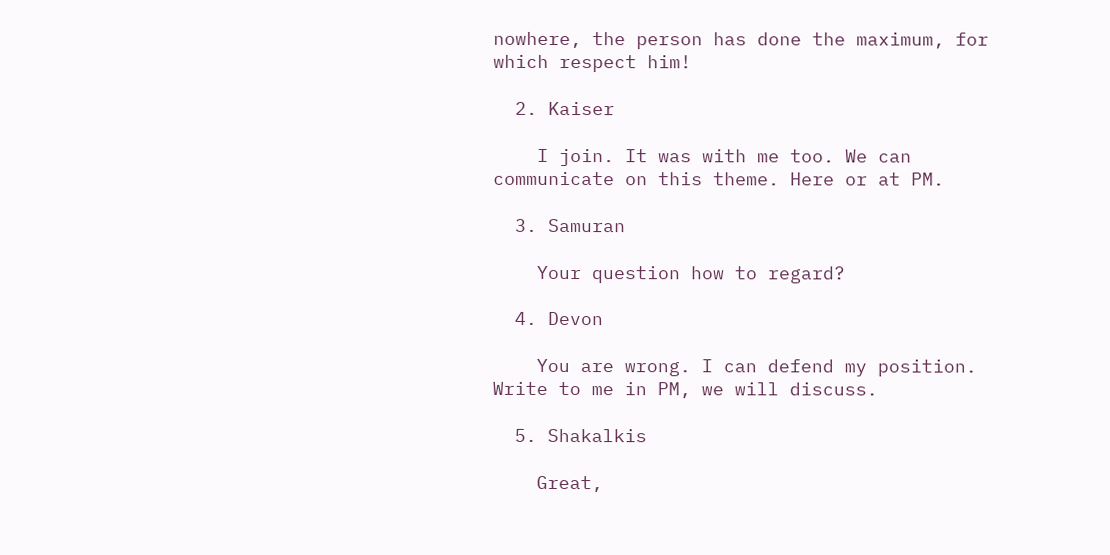nowhere, the person has done the maximum, for which respect him!

  2. Kaiser

    I join. It was with me too. We can communicate on this theme. Here or at PM.

  3. Samuran

    Your question how to regard?

  4. Devon

    You are wrong. I can defend my position. Write to me in PM, we will discuss.

  5. Shakalkis

    Great,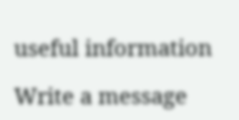useful information

Write a message